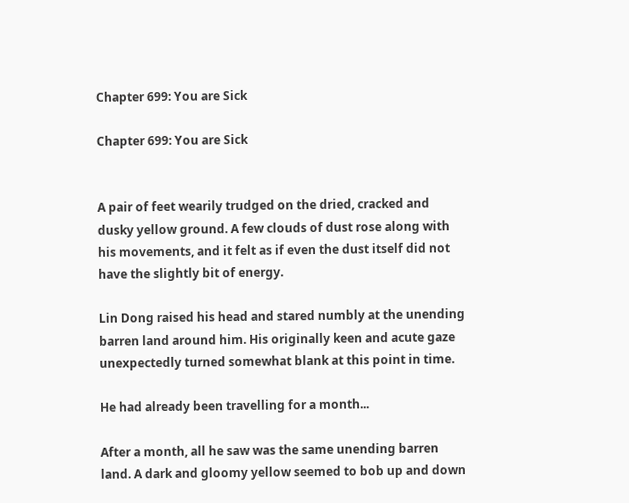Chapter 699: You are Sick

Chapter 699: You are Sick


A pair of feet wearily trudged on the dried, cracked and dusky yellow ground. A few clouds of dust rose along with his movements, and it felt as if even the dust itself did not have the slightly bit of energy.

Lin Dong raised his head and stared numbly at the unending barren land around him. His originally keen and acute gaze unexpectedly turned somewhat blank at this point in time.

He had already been travelling for a month...

After a month, all he saw was the same unending barren land. A dark and gloomy yellow seemed to bob up and down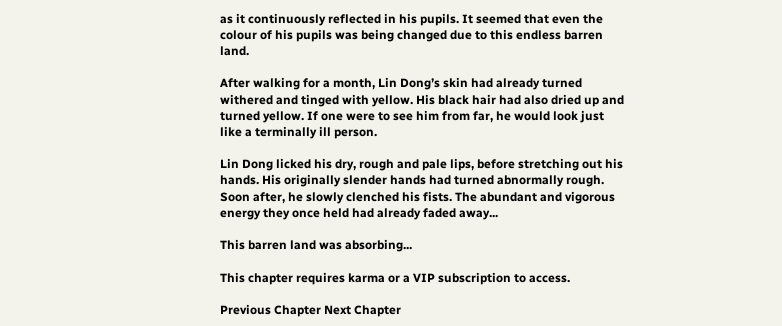as it continuously reflected in his pupils. It seemed that even the colour of his pupils was being changed due to this endless barren land.

After walking for a month, Lin Dong’s skin had already turned withered and tinged with yellow. His black hair had also dried up and turned yellow. If one were to see him from far, he would look just like a terminally ill person.

Lin Dong licked his dry, rough and pale lips, before stretching out his hands. His originally slender hands had turned abnormally rough. Soon after, he slowly clenched his fists. The abundant and vigorous energy they once held had already faded away...

This barren land was absorbing...

This chapter requires karma or a VIP subscription to access.

Previous Chapter Next Chapter